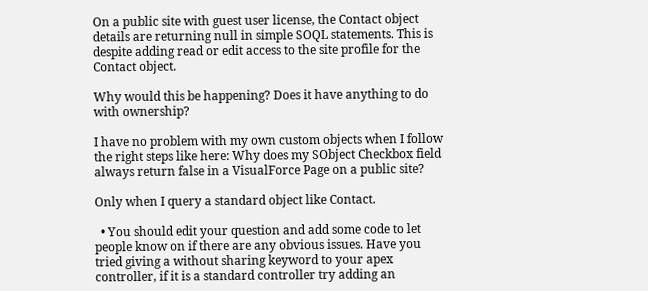On a public site with guest user license, the Contact object details are returning null in simple SOQL statements. This is despite adding read or edit access to the site profile for the Contact object.

Why would this be happening? Does it have anything to do with ownership?

I have no problem with my own custom objects when I follow the right steps like here: Why does my SObject Checkbox field always return false in a VisualForce Page on a public site?

Only when I query a standard object like Contact.

  • You should edit your question and add some code to let people know on if there are any obvious issues. Have you tried giving a without sharing keyword to your apex controller, if it is a standard controller try adding an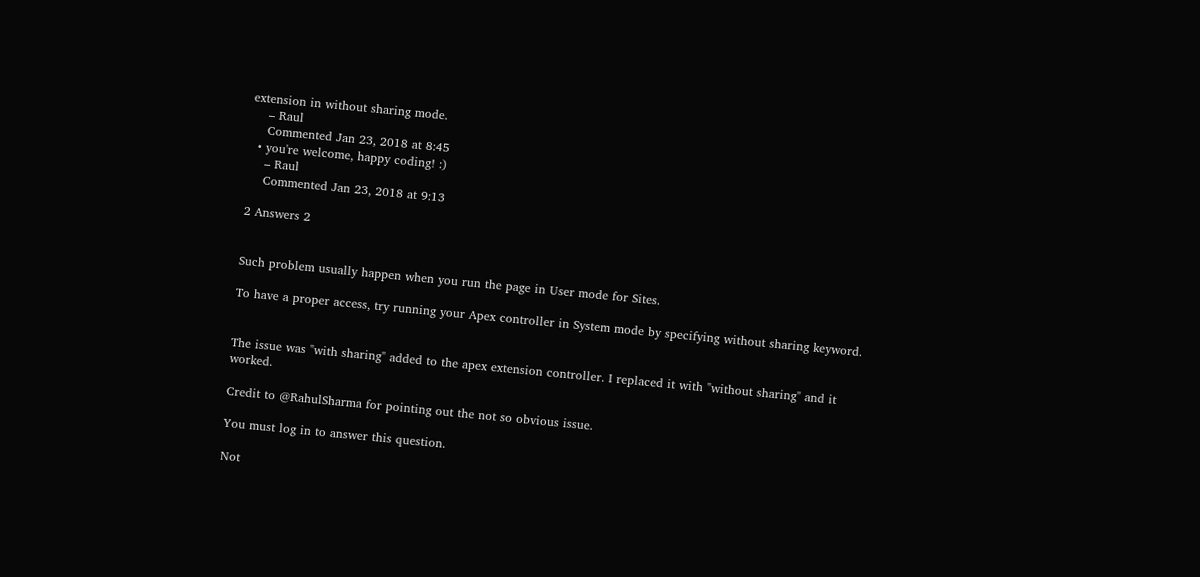extension in without sharing mode.
    – Raul
    Commented Jan 23, 2018 at 8:45
  • you're welcome, happy coding! :)
    – Raul
    Commented Jan 23, 2018 at 9:13

2 Answers 2


Such problem usually happen when you run the page in User mode for Sites.

To have a proper access, try running your Apex controller in System mode by specifying without sharing keyword.


The issue was "with sharing" added to the apex extension controller. I replaced it with "without sharing" and it worked.

Credit to @RahulSharma for pointing out the not so obvious issue.

You must log in to answer this question.

Not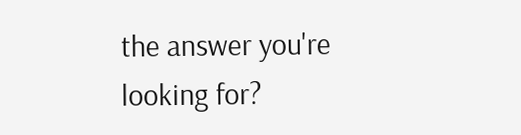the answer you're looking for?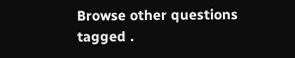Browse other questions tagged .